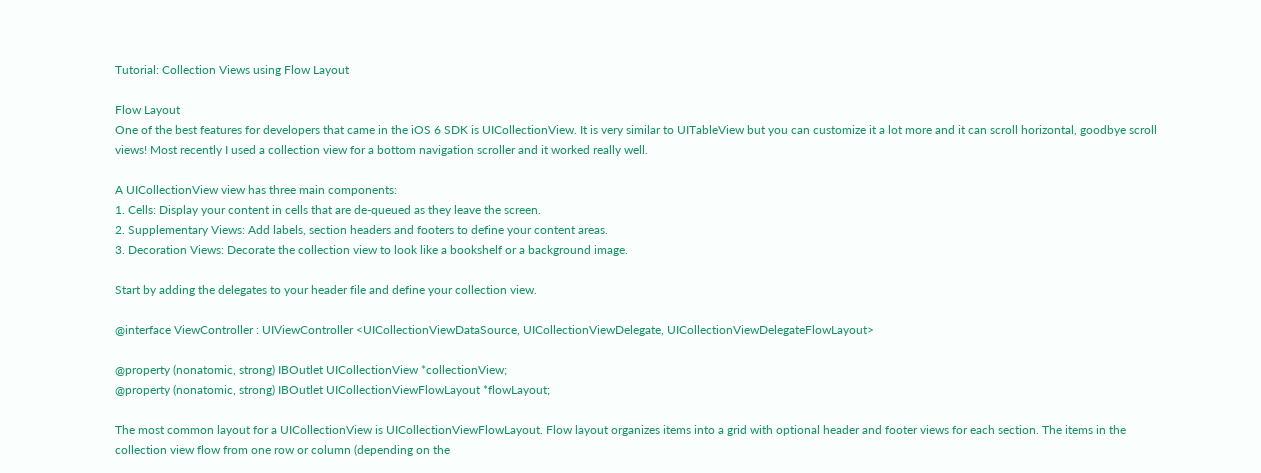Tutorial: Collection Views using Flow Layout

Flow Layout
One of the best features for developers that came in the iOS 6 SDK is UICollectionView. It is very similar to UITableView but you can customize it a lot more and it can scroll horizontal, goodbye scroll views! Most recently I used a collection view for a bottom navigation scroller and it worked really well.

A UICollectionView view has three main components:
1. Cells: Display your content in cells that are de-queued as they leave the screen.
2. Supplementary Views: Add labels, section headers and footers to define your content areas.
3. Decoration Views: Decorate the collection view to look like a bookshelf or a background image.

Start by adding the delegates to your header file and define your collection view.

@interface ViewController : UIViewController <UICollectionViewDataSource, UICollectionViewDelegate, UICollectionViewDelegateFlowLayout>

@property (nonatomic, strong) IBOutlet UICollectionView *collectionView;
@property (nonatomic, strong) IBOutlet UICollectionViewFlowLayout *flowLayout;

The most common layout for a UICollectionView is UICollectionViewFlowLayout. Flow layout organizes items into a grid with optional header and footer views for each section. The items in the collection view flow from one row or column (depending on the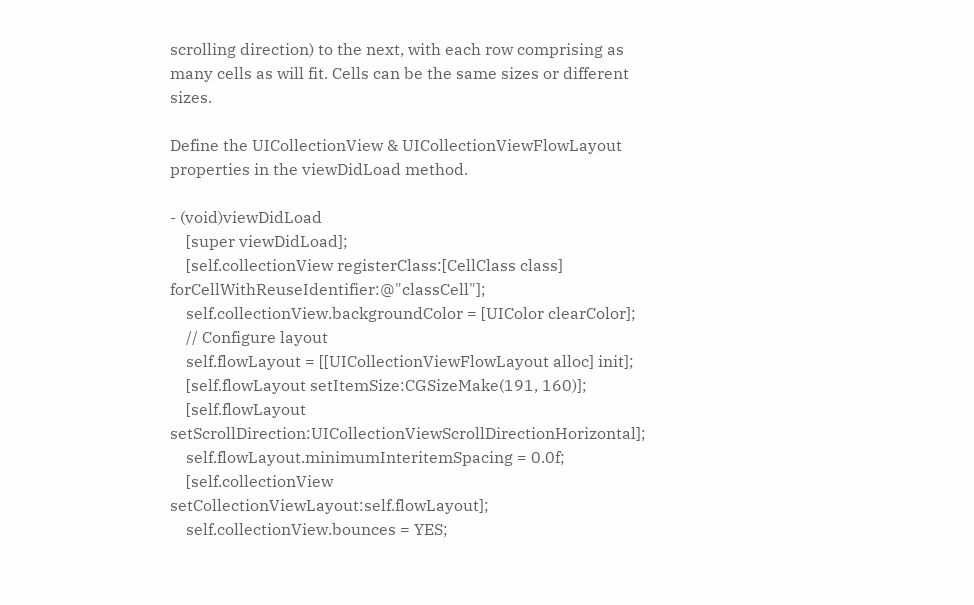scrolling direction) to the next, with each row comprising as many cells as will fit. Cells can be the same sizes or different sizes.

Define the UICollectionView & UICollectionViewFlowLayout properties in the viewDidLoad method.

- (void)viewDidLoad
    [super viewDidLoad];
    [self.collectionView registerClass:[CellClass class] forCellWithReuseIdentifier:@"classCell"];
    self.collectionView.backgroundColor = [UIColor clearColor];
    // Configure layout
    self.flowLayout = [[UICollectionViewFlowLayout alloc] init];
    [self.flowLayout setItemSize:CGSizeMake(191, 160)];
    [self.flowLayout setScrollDirection:UICollectionViewScrollDirectionHorizontal];
    self.flowLayout.minimumInteritemSpacing = 0.0f;
    [self.collectionView setCollectionViewLayout:self.flowLayout];
    self.collectionView.bounces = YES;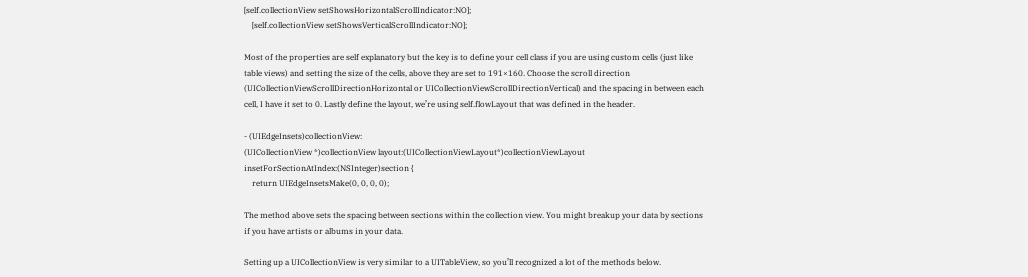[self.collectionView setShowsHorizontalScrollIndicator:NO];
    [self.collectionView setShowsVerticalScrollIndicator:NO];

Most of the properties are self explanatory but the key is to define your cell class if you are using custom cells (just like table views) and setting the size of the cells, above they are set to 191×160. Choose the scroll direction (UICollectionViewScrollDirectionHorizontal or UICollectionViewScrollDirectionVertical) and the spacing in between each cell, I have it set to 0. Lastly define the layout, we’re using self.flowLayout that was defined in the header.

- (UIEdgeInsets)collectionView:
(UICollectionView *)collectionView layout:(UICollectionViewLayout*)collectionViewLayout insetForSectionAtIndex:(NSInteger)section {
    return UIEdgeInsetsMake(0, 0, 0, 0);

The method above sets the spacing between sections within the collection view. You might breakup your data by sections if you have artists or albums in your data.

Setting up a UICollectionView is very similar to a UITableView, so you’ll recognized a lot of the methods below.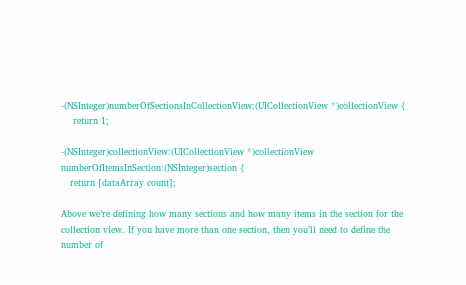-(NSInteger)numberOfSectionsInCollectionView:(UICollectionView *)collectionView {
    return 1;

-(NSInteger)collectionView:(UICollectionView *)collectionView numberOfItemsInSection:(NSInteger)section {
   return [dataArray count];

Above we’re defining how many sections and how many items in the section for the collection view. If you have more than one section, then you’ll need to define the number of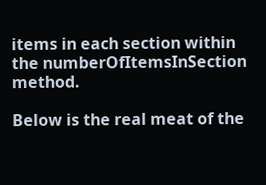items in each section within the numberOfItemsInSection method.

Below is the real meat of the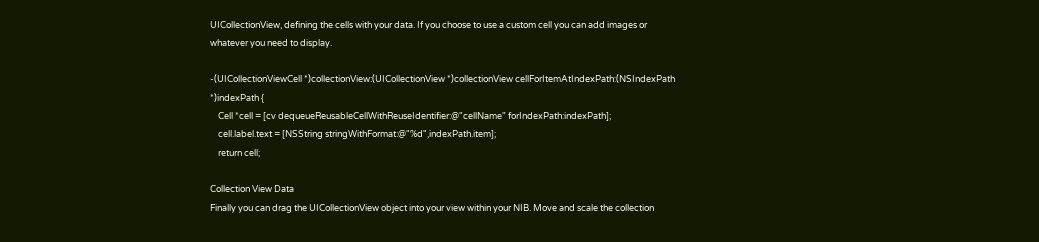UICollectionView, defining the cells with your data. If you choose to use a custom cell you can add images or whatever you need to display.

-(UICollectionViewCell *)collectionView:(UICollectionView *)collectionView cellForItemAtIndexPath:(NSIndexPath *)indexPath {
    Cell *cell = [cv dequeueReusableCellWithReuseIdentifier:@"cellName" forIndexPath:indexPath];
    cell.label.text = [NSString stringWithFormat:@"%d",indexPath.item];
    return cell;

Collection View Data
Finally you can drag the UICollectionView object into your view within your NIB. Move and scale the collection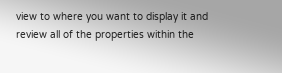view to where you want to display it and review all of the properties within the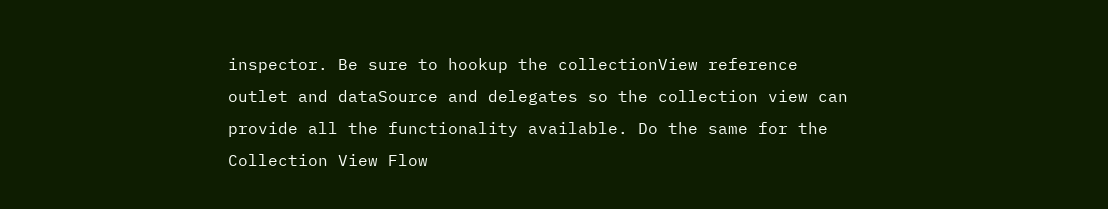inspector. Be sure to hookup the collectionView reference outlet and dataSource and delegates so the collection view can provide all the functionality available. Do the same for the Collection View Flow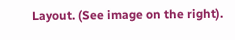Layout. (See image on the right).